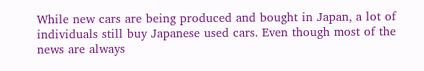While new cars are being produced and bought in Japan, a lot of individuals still buy Japanese used cars. Even though most of the news are always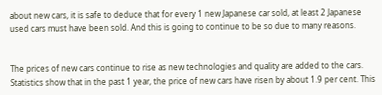about new cars, it is safe to deduce that for every 1 new Japanese car sold, at least 2 Japanese used cars must have been sold. And this is going to continue to be so due to many reasons.


The prices of new cars continue to rise as new technologies and quality are added to the cars. Statistics show that in the past 1 year, the price of new cars have risen by about 1.9 per cent. This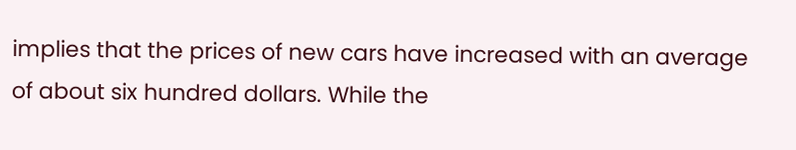implies that the prices of new cars have increased with an average of about six hundred dollars. While the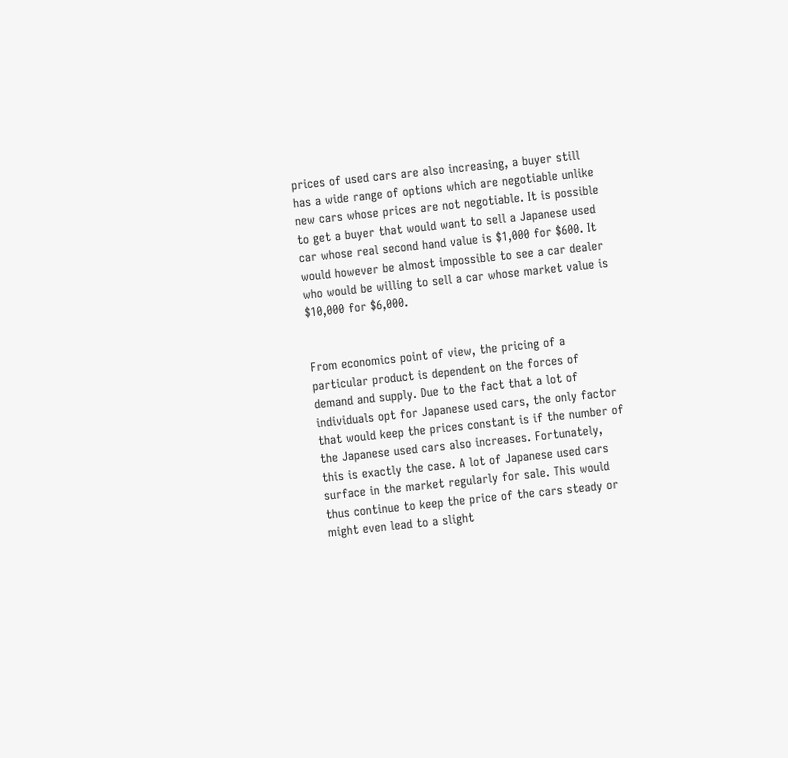prices of used cars are also increasing, a buyer still has a wide range of options which are negotiable unlike new cars whose prices are not negotiable. It is possible to get a buyer that would want to sell a Japanese used car whose real second hand value is $1,000 for $600. It would however be almost impossible to see a car dealer who would be willing to sell a car whose market value is $10,000 for $6,000.


From economics point of view, the pricing of a particular product is dependent on the forces of demand and supply. Due to the fact that a lot of individuals opt for Japanese used cars, the only factor that would keep the prices constant is if the number of the Japanese used cars also increases. Fortunately, this is exactly the case. A lot of Japanese used cars surface in the market regularly for sale. This would thus continue to keep the price of the cars steady or might even lead to a slight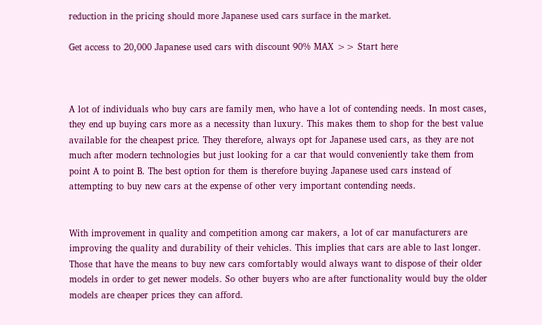reduction in the pricing should more Japanese used cars surface in the market.

Get access to 20,000 Japanese used cars with discount 90% MAX >> Start here



A lot of individuals who buy cars are family men, who have a lot of contending needs. In most cases, they end up buying cars more as a necessity than luxury. This makes them to shop for the best value available for the cheapest price. They therefore, always opt for Japanese used cars, as they are not much after modern technologies but just looking for a car that would conveniently take them from point A to point B. The best option for them is therefore buying Japanese used cars instead of attempting to buy new cars at the expense of other very important contending needs.


With improvement in quality and competition among car makers, a lot of car manufacturers are improving the quality and durability of their vehicles. This implies that cars are able to last longer. Those that have the means to buy new cars comfortably would always want to dispose of their older models in order to get newer models. So other buyers who are after functionality would buy the older models are cheaper prices they can afford.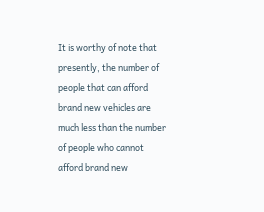It is worthy of note that presently, the number of people that can afford brand new vehicles are much less than the number of people who cannot afford brand new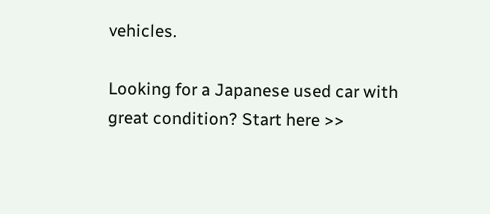vehicles.

Looking for a Japanese used car with great condition? Start here >>